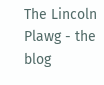The Lincoln Plawg - the blog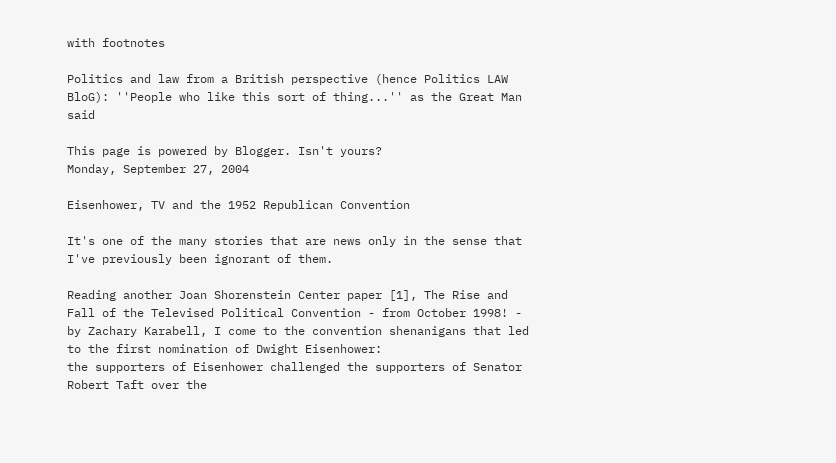with footnotes

Politics and law from a British perspective (hence Politics LAW BloG): ''People who like this sort of thing...'' as the Great Man said

This page is powered by Blogger. Isn't yours?
Monday, September 27, 2004

Eisenhower, TV and the 1952 Republican Convention

It's one of the many stories that are news only in the sense that I've previously been ignorant of them.

Reading another Joan Shorenstein Center paper [1], The Rise and Fall of the Televised Political Convention - from October 1998! - by Zachary Karabell, I come to the convention shenanigans that led to the first nomination of Dwight Eisenhower:
the supporters of Eisenhower challenged the supporters of Senator Robert Taft over the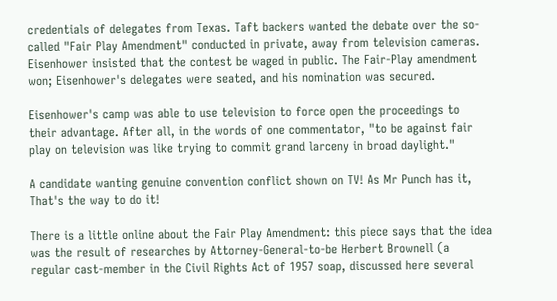credentials of delegates from Texas. Taft backers wanted the debate over the so-called "Fair Play Amendment" conducted in private, away from television cameras. Eisenhower insisted that the contest be waged in public. The Fair-Play amendment won; Eisenhower's delegates were seated, and his nomination was secured.

Eisenhower's camp was able to use television to force open the proceedings to their advantage. After all, in the words of one commentator, "to be against fair play on television was like trying to commit grand larceny in broad daylight."

A candidate wanting genuine convention conflict shown on TV! As Mr Punch has it, That's the way to do it!

There is a little online about the Fair Play Amendment: this piece says that the idea was the result of researches by Attorney-General-to-be Herbert Brownell (a regular cast-member in the Civil Rights Act of 1957 soap, discussed here several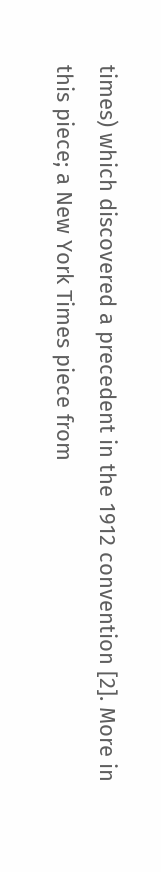times) which discovered a precedent in the 1912 convention [2]. More in this piece; a New York Times piece from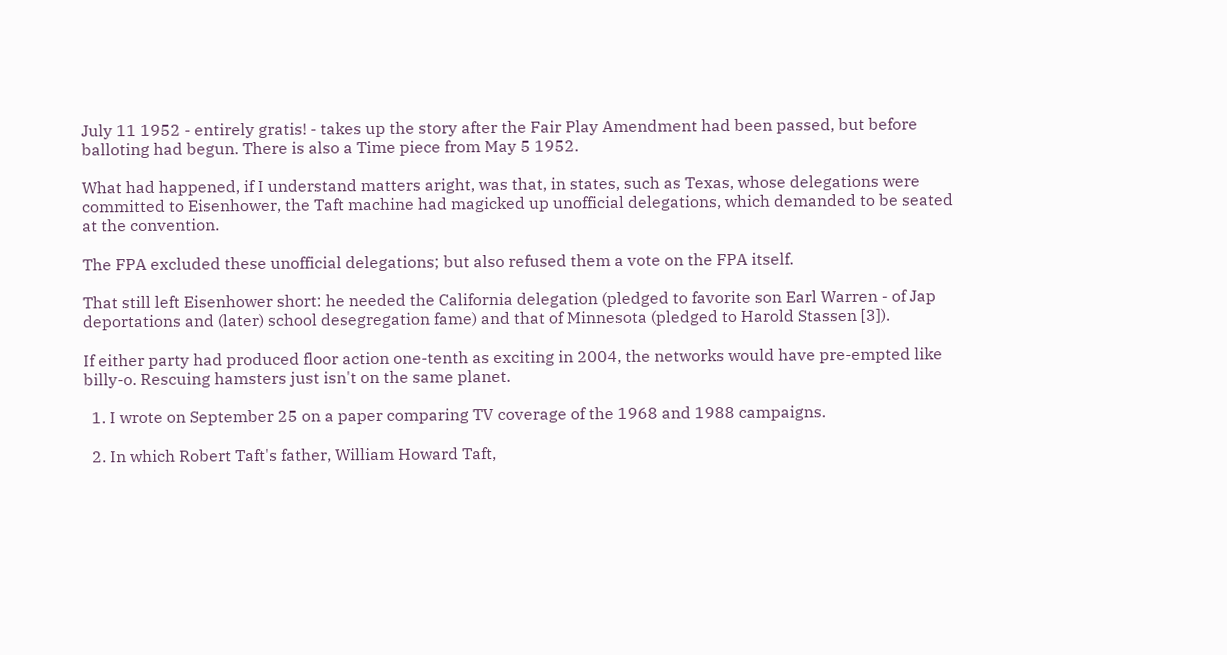July 11 1952 - entirely gratis! - takes up the story after the Fair Play Amendment had been passed, but before balloting had begun. There is also a Time piece from May 5 1952.

What had happened, if I understand matters aright, was that, in states, such as Texas, whose delegations were committed to Eisenhower, the Taft machine had magicked up unofficial delegations, which demanded to be seated at the convention.

The FPA excluded these unofficial delegations; but also refused them a vote on the FPA itself.

That still left Eisenhower short: he needed the California delegation (pledged to favorite son Earl Warren - of Jap deportations and (later) school desegregation fame) and that of Minnesota (pledged to Harold Stassen [3]).

If either party had produced floor action one-tenth as exciting in 2004, the networks would have pre-empted like billy-o. Rescuing hamsters just isn't on the same planet.

  1. I wrote on September 25 on a paper comparing TV coverage of the 1968 and 1988 campaigns.

  2. In which Robert Taft's father, William Howard Taft,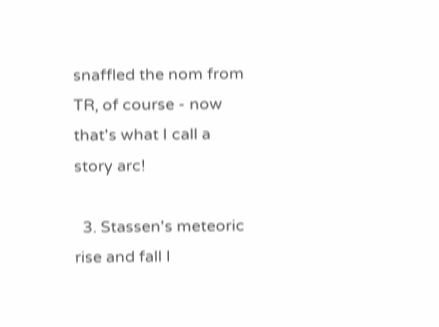snaffled the nom from TR, of course - now that's what I call a story arc!

  3. Stassen's meteoric rise and fall I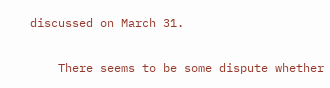discussed on March 31.

    There seems to be some dispute whether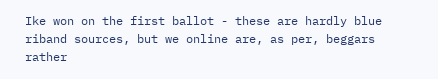Ike won on the first ballot - these are hardly blue riband sources, but we online are, as per, beggars rather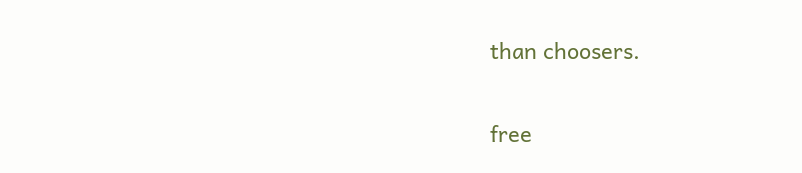than choosers.

free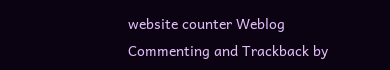website counter Weblog Commenting and Trackback by